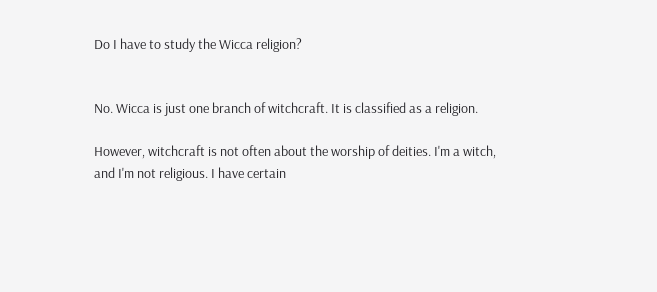Do I have to study the Wicca religion?


No. Wicca is just one branch of witchcraft. It is classified as a religion.

However, witchcraft is not often about the worship of deities. I'm a witch, and I'm not religious. I have certain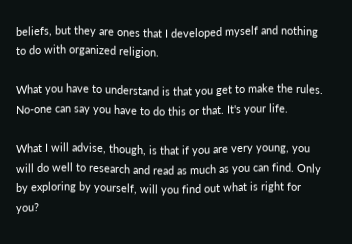beliefs, but they are ones that I developed myself and nothing to do with organized religion.

What you have to understand is that you get to make the rules. No-one can say you have to do this or that. It's your life.

What I will advise, though, is that if you are very young, you will do well to research and read as much as you can find. Only by exploring by yourself, will you find out what is right for you?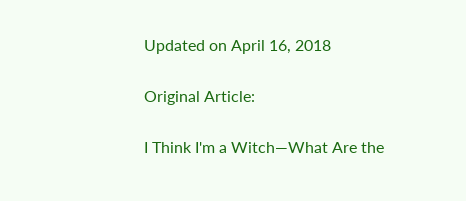Updated on April 16, 2018

Original Article:

I Think I'm a Witch—What Are the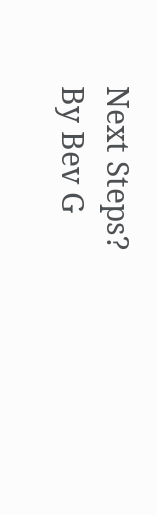Next Steps?
By Bev G